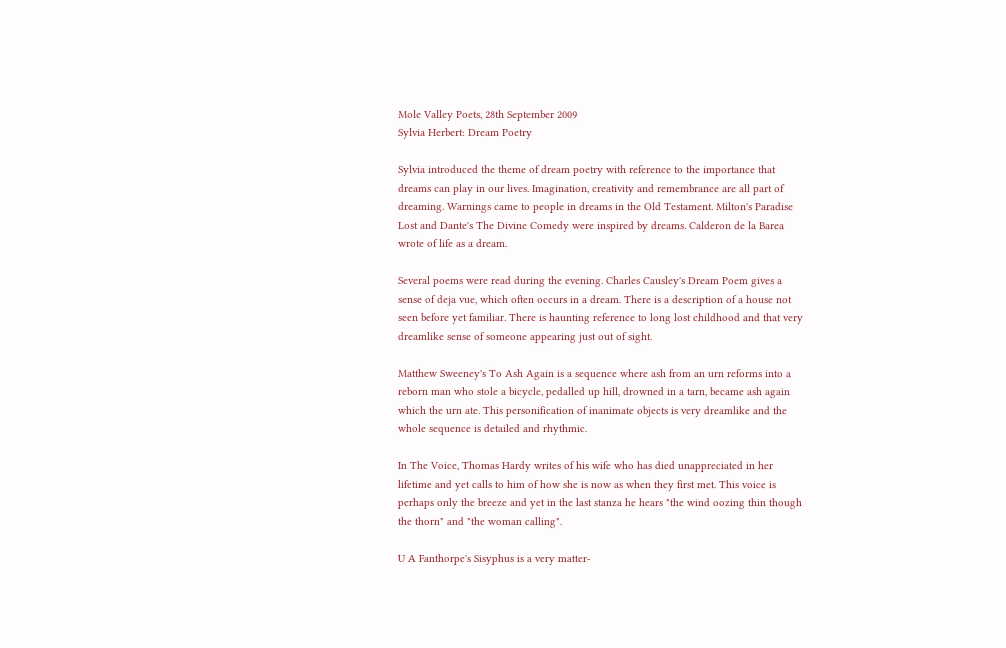Mole Valley Poets, 28th September 2009
Sylvia Herbert: Dream Poetry

Sylvia introduced the theme of dream poetry with reference to the importance that dreams can play in our lives. Imagination, creativity and remembrance are all part of dreaming. Warnings came to people in dreams in the Old Testament. Milton's Paradise Lost and Dante's The Divine Comedy were inspired by dreams. Calderon de la Barea wrote of life as a dream.

Several poems were read during the evening. Charles Causley's Dream Poem gives a sense of deja vue, which often occurs in a dream. There is a description of a house not seen before yet familiar. There is haunting reference to long lost childhood and that very dreamlike sense of someone appearing just out of sight.

Matthew Sweeney's To Ash Again is a sequence where ash from an urn reforms into a reborn man who stole a bicycle, pedalled up hill, drowned in a tarn, became ash again which the urn ate. This personification of inanimate objects is very dreamlike and the whole sequence is detailed and rhythmic.

In The Voice, Thomas Hardy writes of his wife who has died unappreciated in her lifetime and yet calls to him of how she is now as when they first met. This voice is perhaps only the breeze and yet in the last stanza he hears "the wind oozing thin though the thorn" and "the woman calling".

U A Fanthorpe's Sisyphus is a very matter-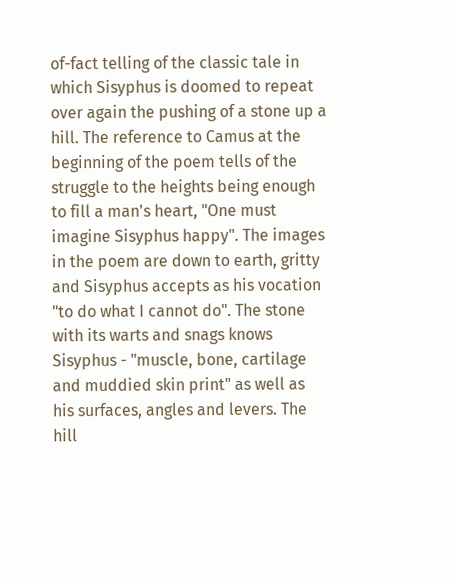of-fact telling of the classic tale in which Sisyphus is doomed to repeat over again the pushing of a stone up a hill. The reference to Camus at the beginning of the poem tells of the struggle to the heights being enough to fill a man's heart, "One must imagine Sisyphus happy". The images in the poem are down to earth, gritty and Sisyphus accepts as his vocation "to do what I cannot do". The stone with its warts and snags knows Sisyphus - "muscle, bone, cartilage and muddied skin print" as well as his surfaces, angles and levers. The hill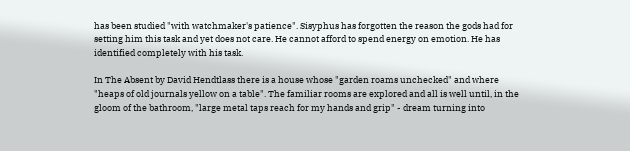has been studied "with watchmaker's patience". Sisyphus has forgotten the reason the gods had for setting him this task and yet does not care. He cannot afford to spend energy on emotion. He has identified completely with his task.

In The Absent by David Hendtlass there is a house whose "garden roams unchecked" and where "heaps of old journals yellow on a table". The familiar rooms are explored and all is well until, in the gloom of the bathroom, "large metal taps reach for my hands and grip" - dream turning into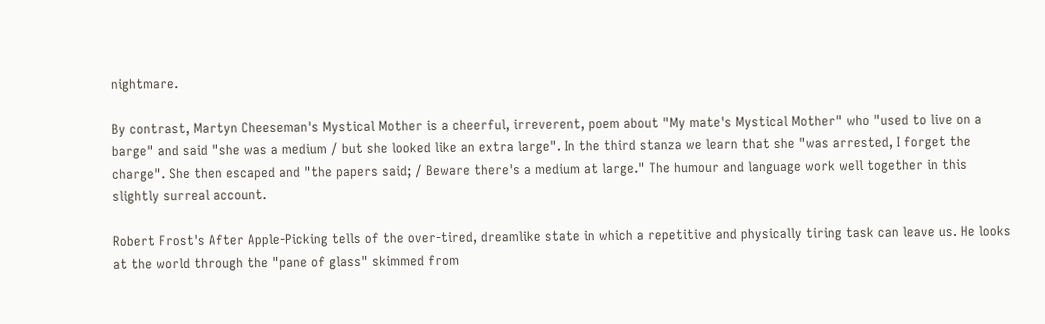nightmare.

By contrast, Martyn Cheeseman's Mystical Mother is a cheerful, irreverent, poem about "My mate's Mystical Mother" who "used to live on a barge" and said "she was a medium / but she looked like an extra large". In the third stanza we learn that she "was arrested, I forget the charge". She then escaped and "the papers said; / Beware there's a medium at large." The humour and language work well together in this slightly surreal account.

Robert Frost's After Apple-Picking tells of the over-tired, dreamlike state in which a repetitive and physically tiring task can leave us. He looks at the world through the "pane of glass" skimmed from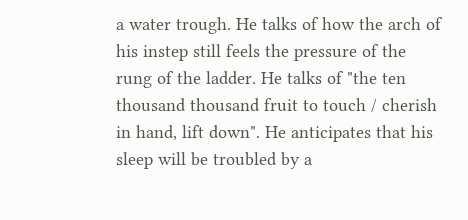a water trough. He talks of how the arch of his instep still feels the pressure of the rung of the ladder. He talks of "the ten thousand thousand fruit to touch / cherish in hand, lift down". He anticipates that his sleep will be troubled by a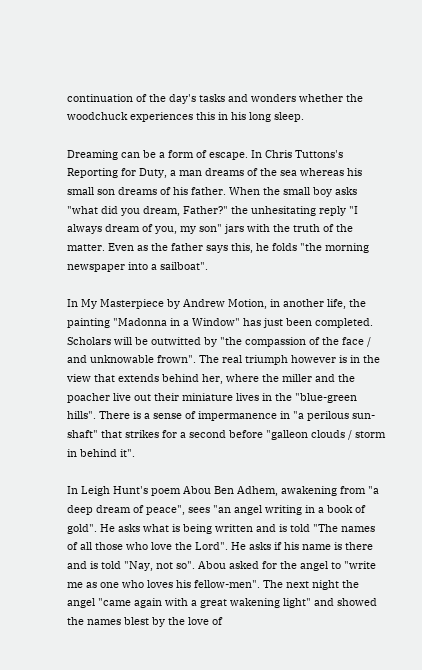continuation of the day's tasks and wonders whether the woodchuck experiences this in his long sleep.

Dreaming can be a form of escape. In Chris Tuttons's Reporting for Duty, a man dreams of the sea whereas his small son dreams of his father. When the small boy asks "what did you dream, Father?" the unhesitating reply "I always dream of you, my son" jars with the truth of the matter. Even as the father says this, he folds "the morning newspaper into a sailboat".

In My Masterpiece by Andrew Motion, in another life, the painting "Madonna in a Window" has just been completed. Scholars will be outwitted by "the compassion of the face / and unknowable frown". The real triumph however is in the view that extends behind her, where the miller and the poacher live out their miniature lives in the "blue-green hills". There is a sense of impermanence in "a perilous sun-shaft" that strikes for a second before "galleon clouds / storm in behind it".

In Leigh Hunt's poem Abou Ben Adhem, awakening from "a deep dream of peace", sees "an angel writing in a book of gold". He asks what is being written and is told "The names of all those who love the Lord". He asks if his name is there and is told "Nay, not so". Abou asked for the angel to "write me as one who loves his fellow-men". The next night the angel "came again with a great wakening light" and showed the names blest by the love of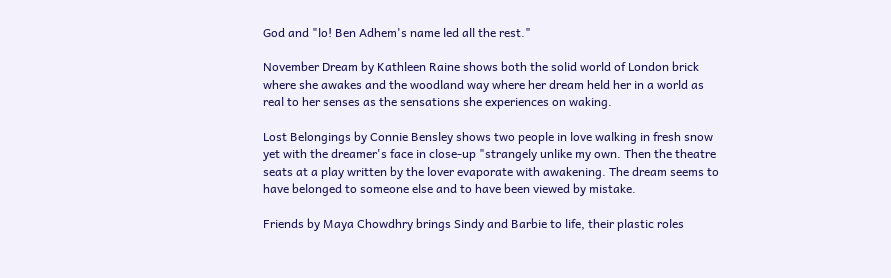God and "lo! Ben Adhem's name led all the rest."

November Dream by Kathleen Raine shows both the solid world of London brick where she awakes and the woodland way where her dream held her in a world as real to her senses as the sensations she experiences on waking.

Lost Belongings by Connie Bensley shows two people in love walking in fresh snow yet with the dreamer's face in close-up "strangely unlike my own. Then the theatre seats at a play written by the lover evaporate with awakening. The dream seems to have belonged to someone else and to have been viewed by mistake.

Friends by Maya Chowdhry brings Sindy and Barbie to life, their plastic roles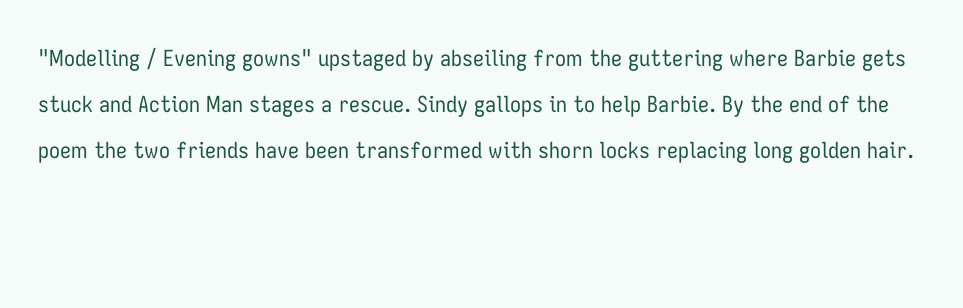"Modelling / Evening gowns" upstaged by abseiling from the guttering where Barbie gets stuck and Action Man stages a rescue. Sindy gallops in to help Barbie. By the end of the poem the two friends have been transformed with shorn locks replacing long golden hair.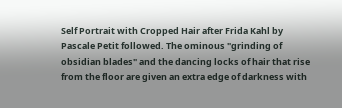Self Portrait with Cropped Hair after Frida Kahl by Pascale Petit followed. The ominous "grinding of obsidian blades" and the dancing locks of hair that rise from the floor are given an extra edge of darkness with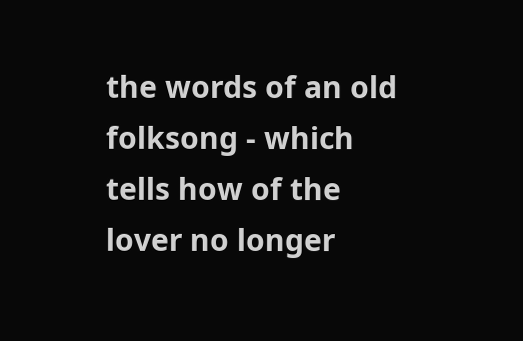the words of an old folksong - which tells how of the lover no longer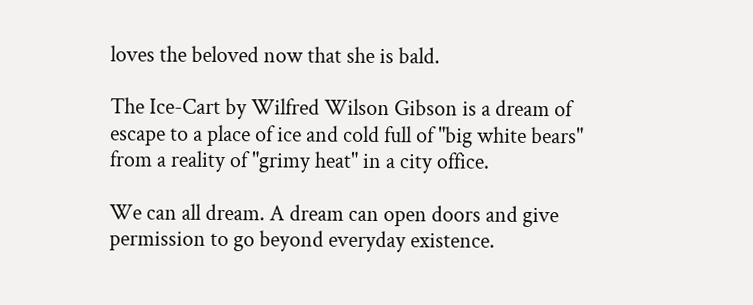loves the beloved now that she is bald.

The Ice-Cart by Wilfred Wilson Gibson is a dream of escape to a place of ice and cold full of "big white bears" from a reality of "grimy heat" in a city office.

We can all dream. A dream can open doors and give permission to go beyond everyday existence.